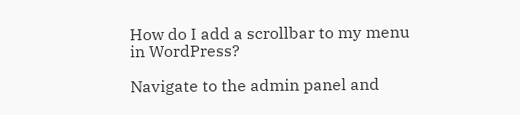How do I add a scrollbar to my menu in WordPress?

Navigate to the admin panel and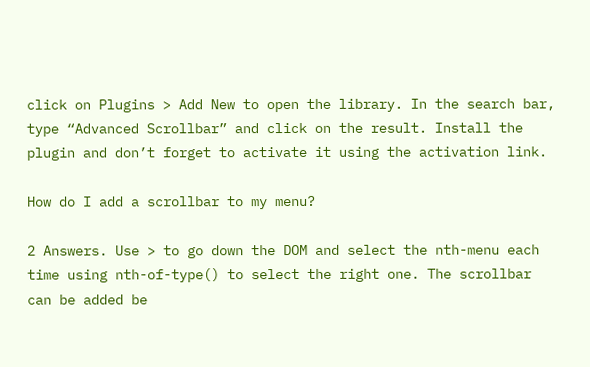click on Plugins > Add New to open the library. In the search bar, type “Advanced Scrollbar” and click on the result. Install the plugin and don’t forget to activate it using the activation link.

How do I add a scrollbar to my menu?

2 Answers. Use > to go down the DOM and select the nth-menu each time using nth-of-type() to select the right one. The scrollbar can be added be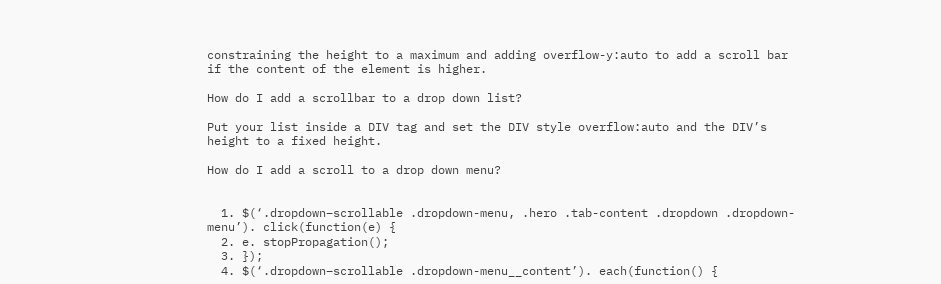constraining the height to a maximum and adding overflow-y:auto to add a scroll bar if the content of the element is higher.

How do I add a scrollbar to a drop down list?

Put your list inside a DIV tag and set the DIV style overflow:auto and the DIV’s height to a fixed height.

How do I add a scroll to a drop down menu?


  1. $(‘.dropdown–scrollable .dropdown-menu, .hero .tab-content .dropdown .dropdown-menu’). click(function(e) {
  2. e. stopPropagation();
  3. });
  4. $(‘.dropdown–scrollable .dropdown-menu__content’). each(function() {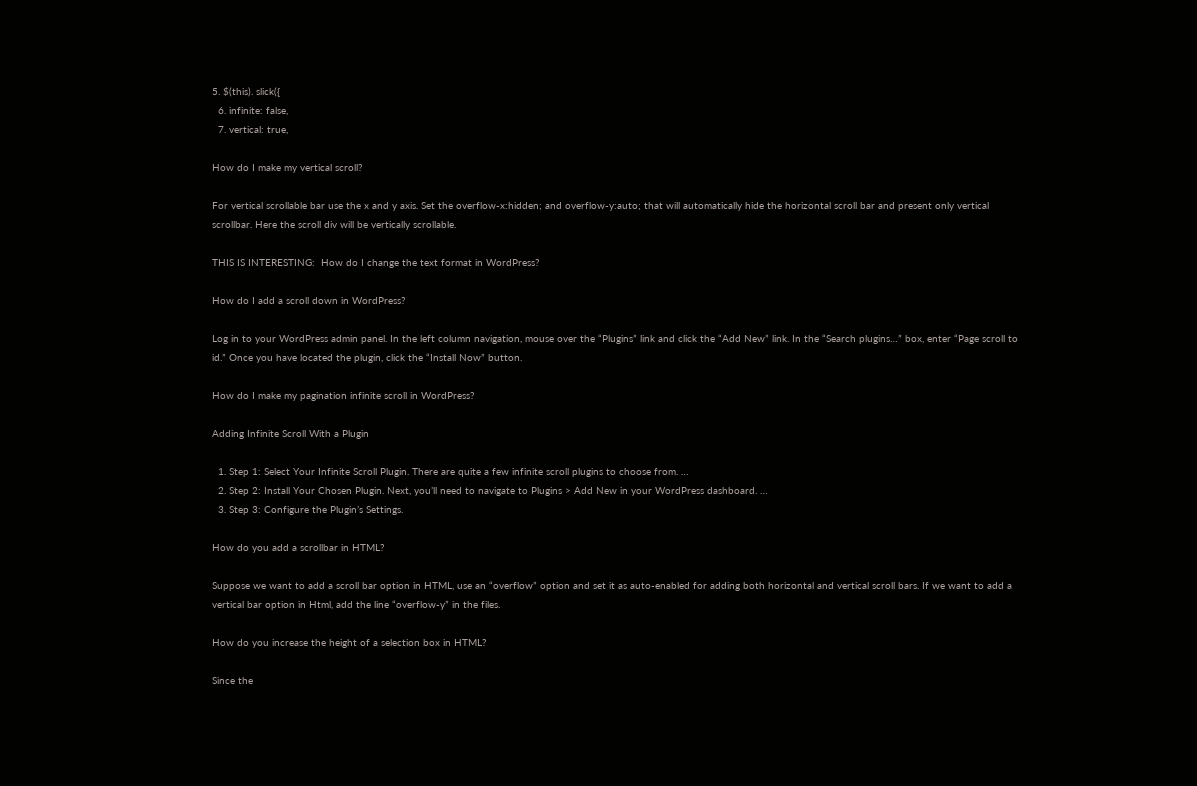5. $(this). slick({
  6. infinite: false,
  7. vertical: true,

How do I make my vertical scroll?

For vertical scrollable bar use the x and y axis. Set the overflow-x:hidden; and overflow-y:auto; that will automatically hide the horizontal scroll bar and present only vertical scrollbar. Here the scroll div will be vertically scrollable.

THIS IS INTERESTING:  How do I change the text format in WordPress?

How do I add a scroll down in WordPress?

Log in to your WordPress admin panel. In the left column navigation, mouse over the “Plugins” link and click the “Add New” link. In the “Search plugins…” box, enter “Page scroll to id.” Once you have located the plugin, click the “Install Now” button.

How do I make my pagination infinite scroll in WordPress?

Adding Infinite Scroll With a Plugin

  1. Step 1: Select Your Infinite Scroll Plugin. There are quite a few infinite scroll plugins to choose from. …
  2. Step 2: Install Your Chosen Plugin. Next, you’ll need to navigate to Plugins > Add New in your WordPress dashboard. …
  3. Step 3: Configure the Plugin’s Settings.

How do you add a scrollbar in HTML?

Suppose we want to add a scroll bar option in HTML, use an “overflow” option and set it as auto-enabled for adding both horizontal and vertical scroll bars. If we want to add a vertical bar option in Html, add the line “overflow-y” in the files.

How do you increase the height of a selection box in HTML?

Since the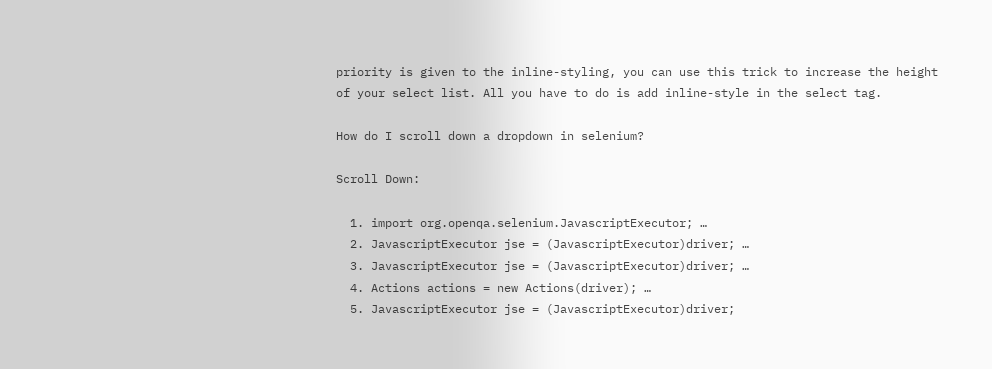priority is given to the inline-styling, you can use this trick to increase the height of your select list. All you have to do is add inline-style in the select tag.

How do I scroll down a dropdown in selenium?

Scroll Down:

  1. import org.openqa.selenium.JavascriptExecutor; …
  2. JavascriptExecutor jse = (JavascriptExecutor)driver; …
  3. JavascriptExecutor jse = (JavascriptExecutor)driver; …
  4. Actions actions = new Actions(driver); …
  5. JavascriptExecutor jse = (JavascriptExecutor)driver;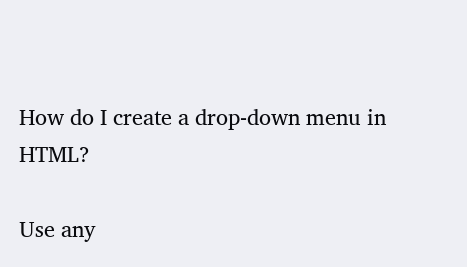How do I create a drop-down menu in HTML?

Use any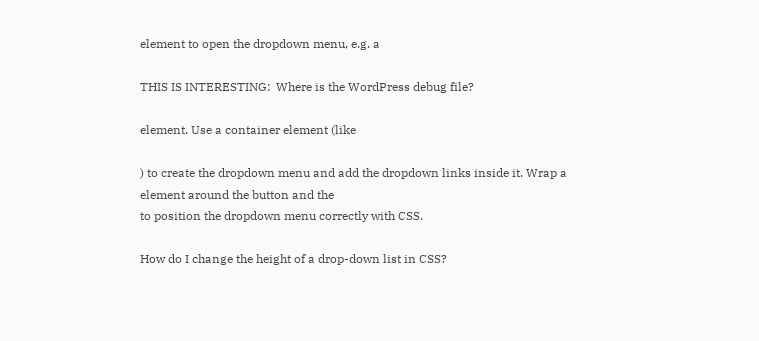element to open the dropdown menu, e.g. a

THIS IS INTERESTING:  Where is the WordPress debug file?

element. Use a container element (like

) to create the dropdown menu and add the dropdown links inside it. Wrap a
element around the button and the
to position the dropdown menu correctly with CSS.

How do I change the height of a drop-down list in CSS?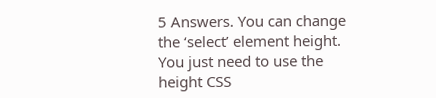5 Answers. You can change the ‘select’ element height. You just need to use the height CSS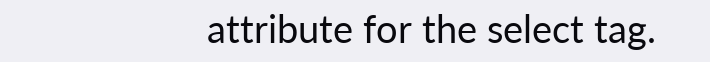attribute for the select tag.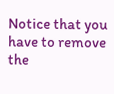Notice that you have to remove the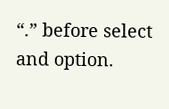“.” before select and option.